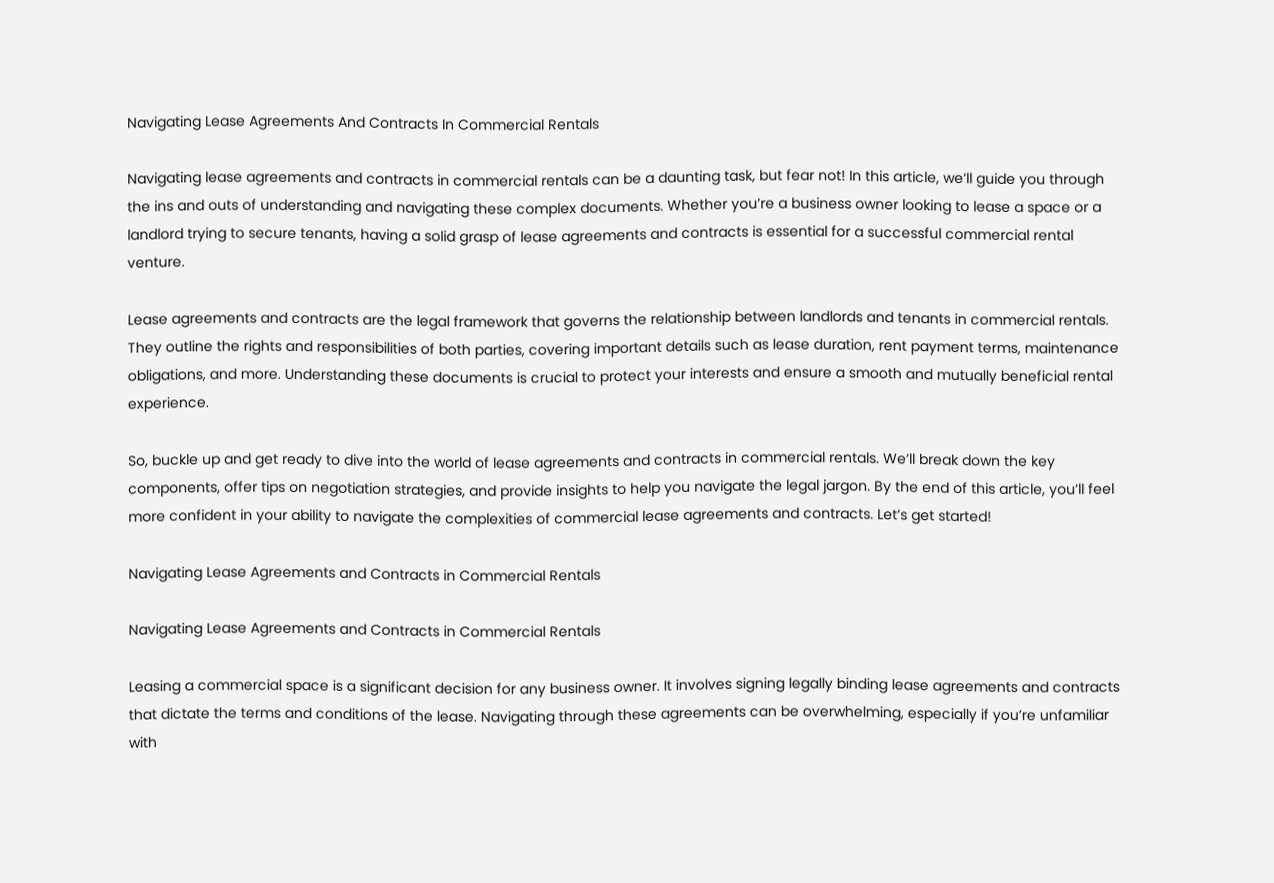Navigating Lease Agreements And Contracts In Commercial Rentals

Navigating lease agreements and contracts in commercial rentals can be a daunting task, but fear not! In this article, we’ll guide you through the ins and outs of understanding and navigating these complex documents. Whether you’re a business owner looking to lease a space or a landlord trying to secure tenants, having a solid grasp of lease agreements and contracts is essential for a successful commercial rental venture.

Lease agreements and contracts are the legal framework that governs the relationship between landlords and tenants in commercial rentals. They outline the rights and responsibilities of both parties, covering important details such as lease duration, rent payment terms, maintenance obligations, and more. Understanding these documents is crucial to protect your interests and ensure a smooth and mutually beneficial rental experience.

So, buckle up and get ready to dive into the world of lease agreements and contracts in commercial rentals. We’ll break down the key components, offer tips on negotiation strategies, and provide insights to help you navigate the legal jargon. By the end of this article, you’ll feel more confident in your ability to navigate the complexities of commercial lease agreements and contracts. Let’s get started!

Navigating Lease Agreements and Contracts in Commercial Rentals

Navigating Lease Agreements and Contracts in Commercial Rentals

Leasing a commercial space is a significant decision for any business owner. It involves signing legally binding lease agreements and contracts that dictate the terms and conditions of the lease. Navigating through these agreements can be overwhelming, especially if you’re unfamiliar with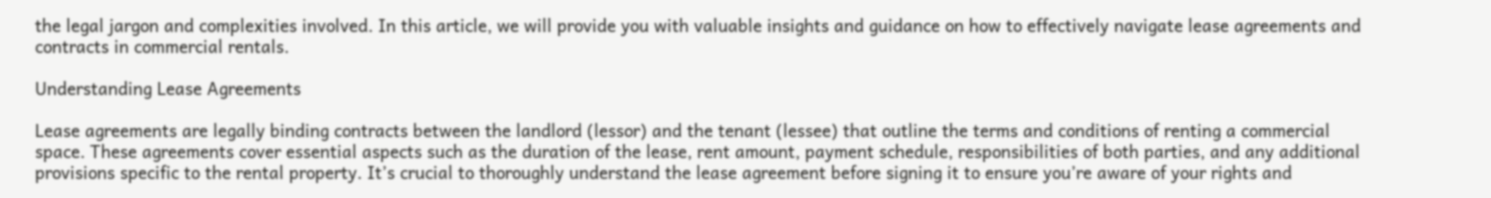the legal jargon and complexities involved. In this article, we will provide you with valuable insights and guidance on how to effectively navigate lease agreements and contracts in commercial rentals.

Understanding Lease Agreements

Lease agreements are legally binding contracts between the landlord (lessor) and the tenant (lessee) that outline the terms and conditions of renting a commercial space. These agreements cover essential aspects such as the duration of the lease, rent amount, payment schedule, responsibilities of both parties, and any additional provisions specific to the rental property. It’s crucial to thoroughly understand the lease agreement before signing it to ensure you’re aware of your rights and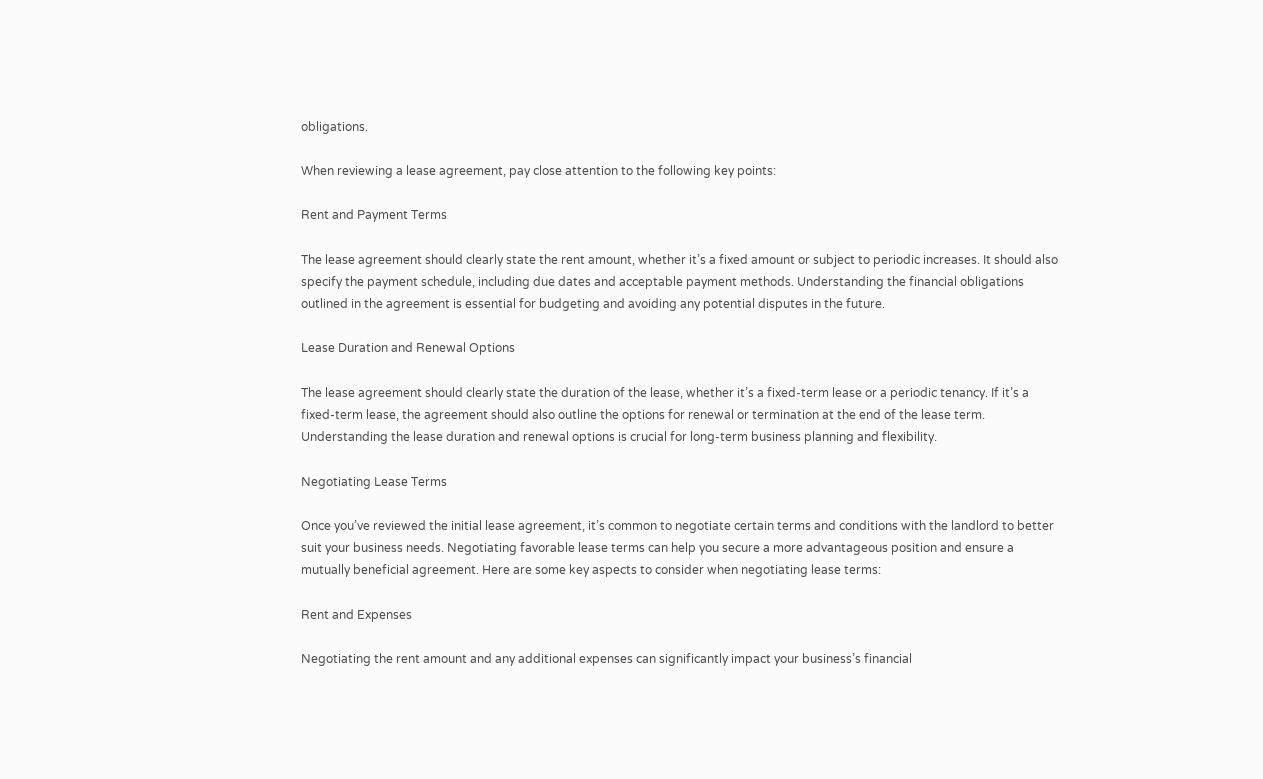obligations.

When reviewing a lease agreement, pay close attention to the following key points:

Rent and Payment Terms

The lease agreement should clearly state the rent amount, whether it’s a fixed amount or subject to periodic increases. It should also specify the payment schedule, including due dates and acceptable payment methods. Understanding the financial obligations outlined in the agreement is essential for budgeting and avoiding any potential disputes in the future.

Lease Duration and Renewal Options

The lease agreement should clearly state the duration of the lease, whether it’s a fixed-term lease or a periodic tenancy. If it’s a fixed-term lease, the agreement should also outline the options for renewal or termination at the end of the lease term. Understanding the lease duration and renewal options is crucial for long-term business planning and flexibility.

Negotiating Lease Terms

Once you’ve reviewed the initial lease agreement, it’s common to negotiate certain terms and conditions with the landlord to better suit your business needs. Negotiating favorable lease terms can help you secure a more advantageous position and ensure a mutually beneficial agreement. Here are some key aspects to consider when negotiating lease terms:

Rent and Expenses

Negotiating the rent amount and any additional expenses can significantly impact your business’s financial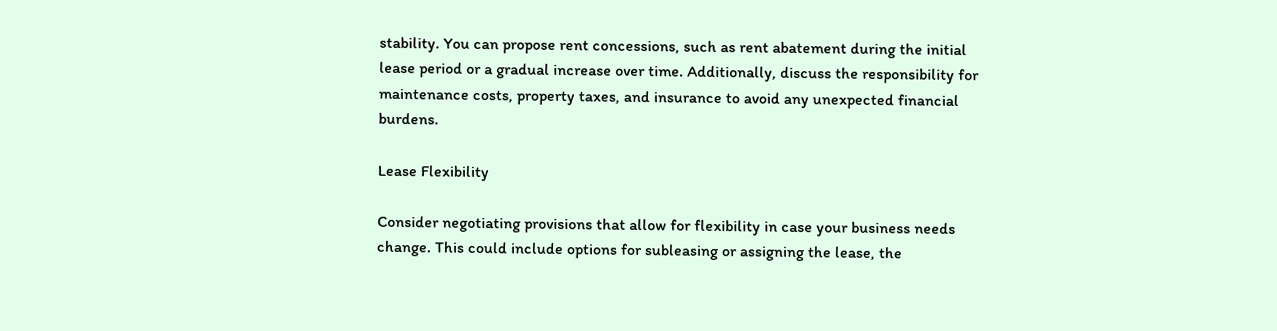stability. You can propose rent concessions, such as rent abatement during the initial lease period or a gradual increase over time. Additionally, discuss the responsibility for maintenance costs, property taxes, and insurance to avoid any unexpected financial burdens.

Lease Flexibility

Consider negotiating provisions that allow for flexibility in case your business needs change. This could include options for subleasing or assigning the lease, the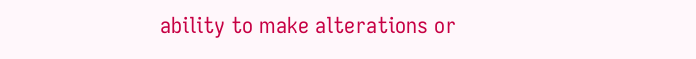ability to make alterations or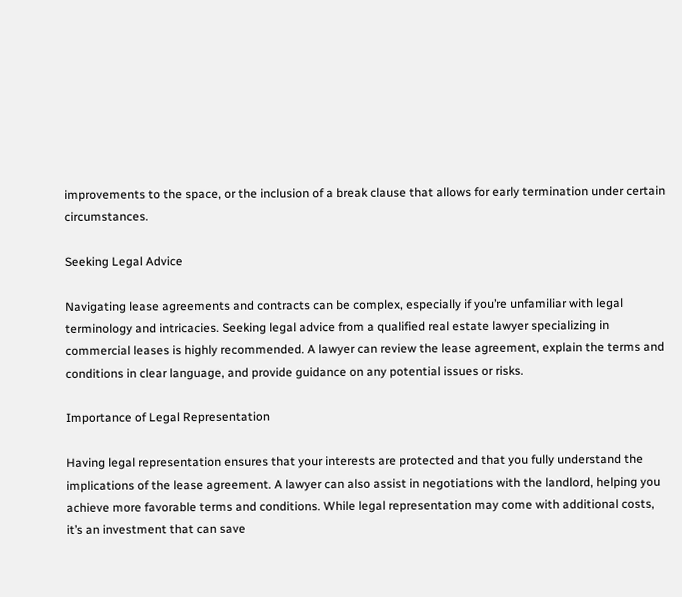improvements to the space, or the inclusion of a break clause that allows for early termination under certain circumstances.

Seeking Legal Advice

Navigating lease agreements and contracts can be complex, especially if you’re unfamiliar with legal terminology and intricacies. Seeking legal advice from a qualified real estate lawyer specializing in commercial leases is highly recommended. A lawyer can review the lease agreement, explain the terms and conditions in clear language, and provide guidance on any potential issues or risks.

Importance of Legal Representation

Having legal representation ensures that your interests are protected and that you fully understand the implications of the lease agreement. A lawyer can also assist in negotiations with the landlord, helping you achieve more favorable terms and conditions. While legal representation may come with additional costs, it’s an investment that can save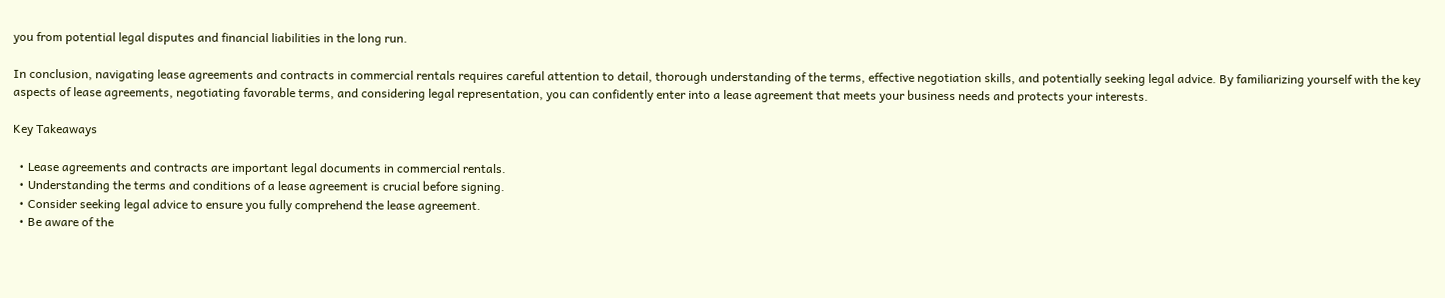you from potential legal disputes and financial liabilities in the long run.

In conclusion, navigating lease agreements and contracts in commercial rentals requires careful attention to detail, thorough understanding of the terms, effective negotiation skills, and potentially seeking legal advice. By familiarizing yourself with the key aspects of lease agreements, negotiating favorable terms, and considering legal representation, you can confidently enter into a lease agreement that meets your business needs and protects your interests.

Key Takeaways

  • Lease agreements and contracts are important legal documents in commercial rentals.
  • Understanding the terms and conditions of a lease agreement is crucial before signing.
  • Consider seeking legal advice to ensure you fully comprehend the lease agreement.
  • Be aware of the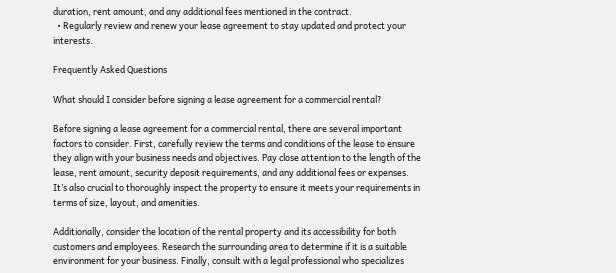duration, rent amount, and any additional fees mentioned in the contract.
  • Regularly review and renew your lease agreement to stay updated and protect your interests.

Frequently Asked Questions

What should I consider before signing a lease agreement for a commercial rental?

Before signing a lease agreement for a commercial rental, there are several important factors to consider. First, carefully review the terms and conditions of the lease to ensure they align with your business needs and objectives. Pay close attention to the length of the lease, rent amount, security deposit requirements, and any additional fees or expenses. It’s also crucial to thoroughly inspect the property to ensure it meets your requirements in terms of size, layout, and amenities.

Additionally, consider the location of the rental property and its accessibility for both customers and employees. Research the surrounding area to determine if it is a suitable environment for your business. Finally, consult with a legal professional who specializes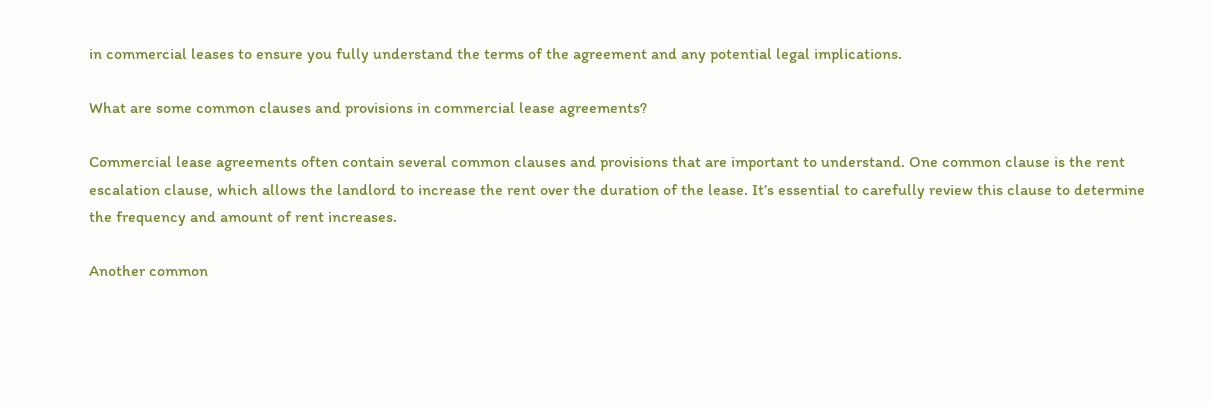in commercial leases to ensure you fully understand the terms of the agreement and any potential legal implications.

What are some common clauses and provisions in commercial lease agreements?

Commercial lease agreements often contain several common clauses and provisions that are important to understand. One common clause is the rent escalation clause, which allows the landlord to increase the rent over the duration of the lease. It’s essential to carefully review this clause to determine the frequency and amount of rent increases.

Another common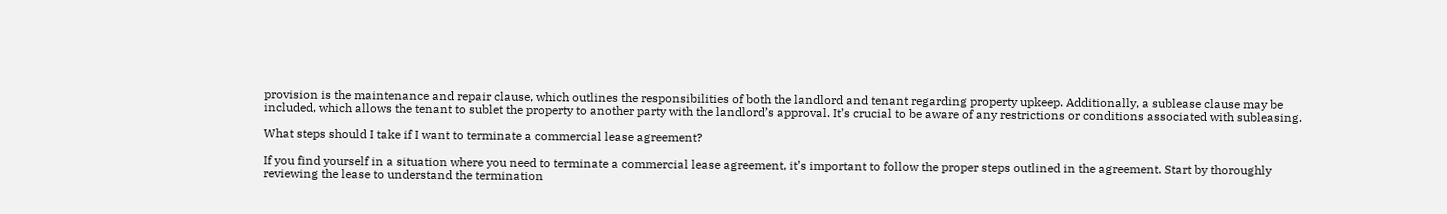provision is the maintenance and repair clause, which outlines the responsibilities of both the landlord and tenant regarding property upkeep. Additionally, a sublease clause may be included, which allows the tenant to sublet the property to another party with the landlord’s approval. It’s crucial to be aware of any restrictions or conditions associated with subleasing.

What steps should I take if I want to terminate a commercial lease agreement?

If you find yourself in a situation where you need to terminate a commercial lease agreement, it’s important to follow the proper steps outlined in the agreement. Start by thoroughly reviewing the lease to understand the termination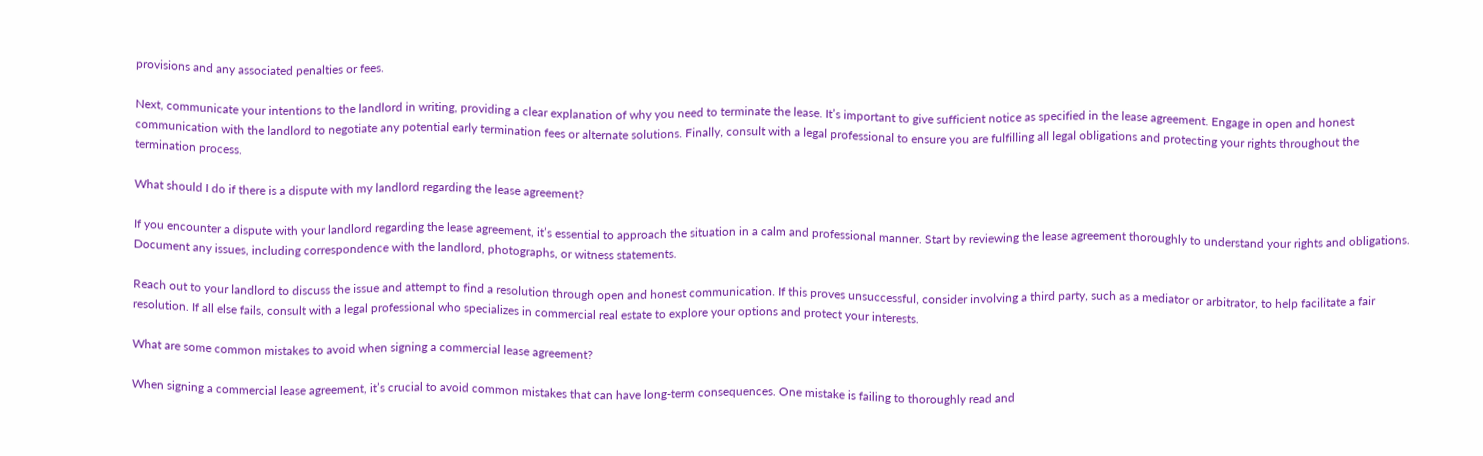provisions and any associated penalties or fees.

Next, communicate your intentions to the landlord in writing, providing a clear explanation of why you need to terminate the lease. It’s important to give sufficient notice as specified in the lease agreement. Engage in open and honest communication with the landlord to negotiate any potential early termination fees or alternate solutions. Finally, consult with a legal professional to ensure you are fulfilling all legal obligations and protecting your rights throughout the termination process.

What should I do if there is a dispute with my landlord regarding the lease agreement?

If you encounter a dispute with your landlord regarding the lease agreement, it’s essential to approach the situation in a calm and professional manner. Start by reviewing the lease agreement thoroughly to understand your rights and obligations. Document any issues, including correspondence with the landlord, photographs, or witness statements.

Reach out to your landlord to discuss the issue and attempt to find a resolution through open and honest communication. If this proves unsuccessful, consider involving a third party, such as a mediator or arbitrator, to help facilitate a fair resolution. If all else fails, consult with a legal professional who specializes in commercial real estate to explore your options and protect your interests.

What are some common mistakes to avoid when signing a commercial lease agreement?

When signing a commercial lease agreement, it’s crucial to avoid common mistakes that can have long-term consequences. One mistake is failing to thoroughly read and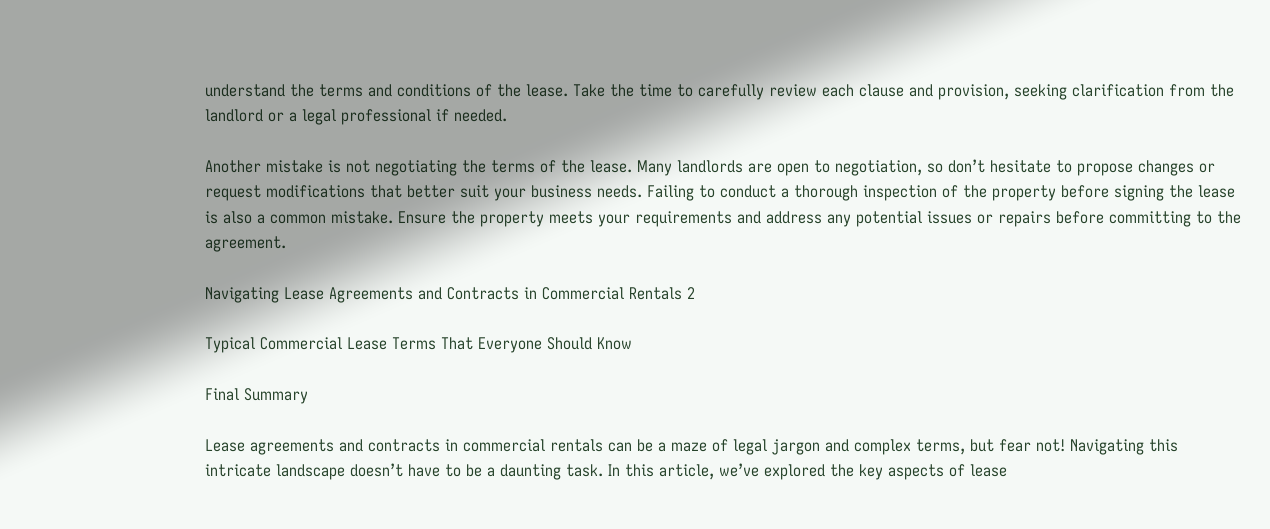understand the terms and conditions of the lease. Take the time to carefully review each clause and provision, seeking clarification from the landlord or a legal professional if needed.

Another mistake is not negotiating the terms of the lease. Many landlords are open to negotiation, so don’t hesitate to propose changes or request modifications that better suit your business needs. Failing to conduct a thorough inspection of the property before signing the lease is also a common mistake. Ensure the property meets your requirements and address any potential issues or repairs before committing to the agreement.

Navigating Lease Agreements and Contracts in Commercial Rentals 2

Typical Commercial Lease Terms That Everyone Should Know

Final Summary

Lease agreements and contracts in commercial rentals can be a maze of legal jargon and complex terms, but fear not! Navigating this intricate landscape doesn’t have to be a daunting task. In this article, we’ve explored the key aspects of lease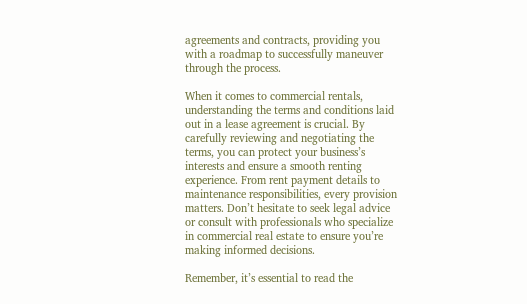agreements and contracts, providing you with a roadmap to successfully maneuver through the process.

When it comes to commercial rentals, understanding the terms and conditions laid out in a lease agreement is crucial. By carefully reviewing and negotiating the terms, you can protect your business’s interests and ensure a smooth renting experience. From rent payment details to maintenance responsibilities, every provision matters. Don’t hesitate to seek legal advice or consult with professionals who specialize in commercial real estate to ensure you’re making informed decisions.

Remember, it’s essential to read the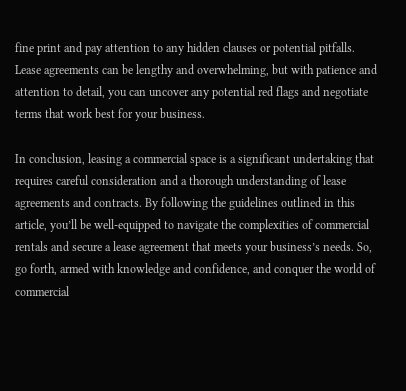fine print and pay attention to any hidden clauses or potential pitfalls. Lease agreements can be lengthy and overwhelming, but with patience and attention to detail, you can uncover any potential red flags and negotiate terms that work best for your business.

In conclusion, leasing a commercial space is a significant undertaking that requires careful consideration and a thorough understanding of lease agreements and contracts. By following the guidelines outlined in this article, you’ll be well-equipped to navigate the complexities of commercial rentals and secure a lease agreement that meets your business’s needs. So, go forth, armed with knowledge and confidence, and conquer the world of commercial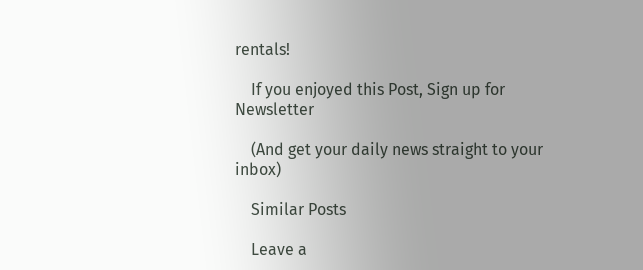rentals!

    If you enjoyed this Post, Sign up for Newsletter

    (And get your daily news straight to your inbox)

    Similar Posts

    Leave a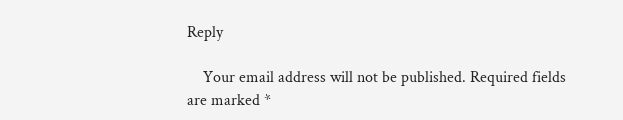Reply

    Your email address will not be published. Required fields are marked *